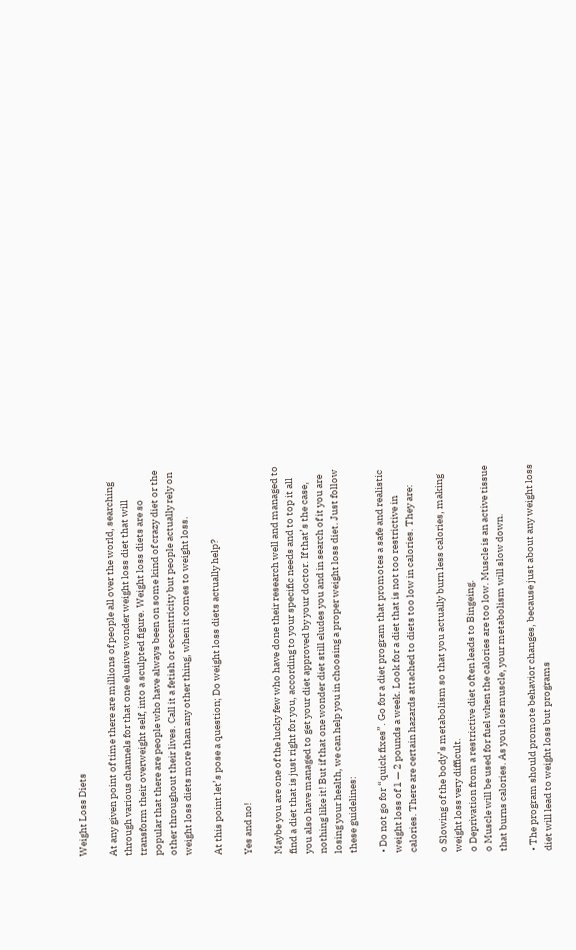Weight Loss Diets

At any given point of time there are millions of people all over the world, searching through various channels for that one elusive wonder weight loss diet that will transform their overweight self, into a sculpted figure. Weight loss diets are so popular that there are people who have always been on some kind of crazy diet or the other throughout their lives. Call it a fetish or eccentricity but people actually rely on weight loss diets more than any other thing, when it comes to weight loss.

At this point let’s pose a question; Do weight loss diets actually help?

Yes and no!

Maybe you are one of the lucky few who have done their research well and managed to find a diet that is just right for you, according to your specific needs and to top it all you also have managed to get your diet approved by your doctor. If that’s the case, nothing like it! But if that one wonder diet still eludes you and in search of it you are losing your health, we can help you in choosing a proper weight loss diet. Just follow these guidelines:

• Do not go for “quick fixes”. Go for a diet program that promotes a safe and realistic weight loss of 1 — 2 pounds a week. Look for a diet that is not too restrictive in calories. There are certain hazards attached to diets too low in calories. They are:

o Slowing of the body’s metabolism so that you actually burn less calories, making weight loss very difficult.
o Deprivation from a restrictive diet often leads to Bingeing.
o Muscle will be used for fuel when the calories are too low. Muscle is an active tissue that burns calories. As you lose muscle, your metabolism will slow down.

• The program should promote behavior changes, because just about any weight loss diet will lead to weight loss but programs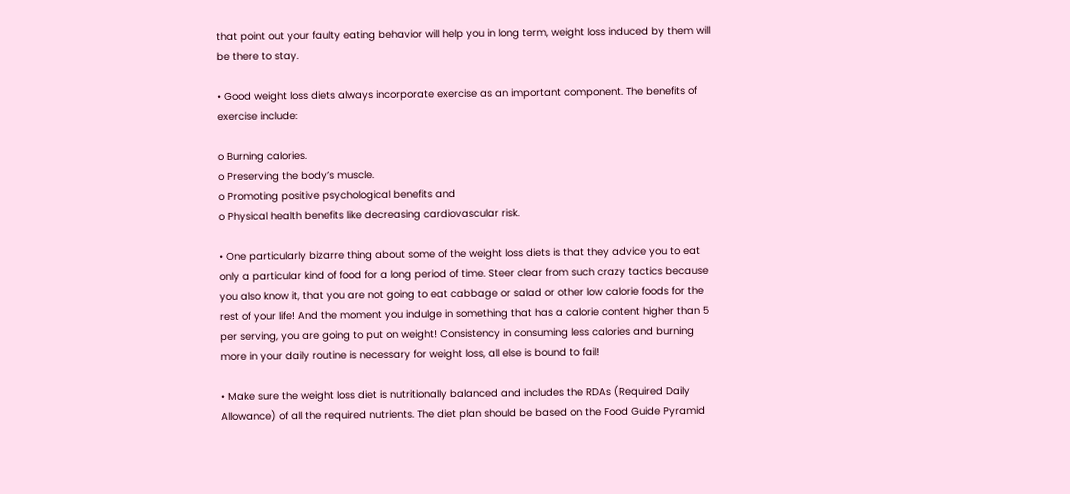that point out your faulty eating behavior will help you in long term, weight loss induced by them will be there to stay.

• Good weight loss diets always incorporate exercise as an important component. The benefits of exercise include:

o Burning calories.
o Preserving the body’s muscle.
o Promoting positive psychological benefits and
o Physical health benefits like decreasing cardiovascular risk.

• One particularly bizarre thing about some of the weight loss diets is that they advice you to eat only a particular kind of food for a long period of time. Steer clear from such crazy tactics because you also know it, that you are not going to eat cabbage or salad or other low calorie foods for the rest of your life! And the moment you indulge in something that has a calorie content higher than 5 per serving, you are going to put on weight! Consistency in consuming less calories and burning more in your daily routine is necessary for weight loss, all else is bound to fail!

• Make sure the weight loss diet is nutritionally balanced and includes the RDAs (Required Daily Allowance) of all the required nutrients. The diet plan should be based on the Food Guide Pyramid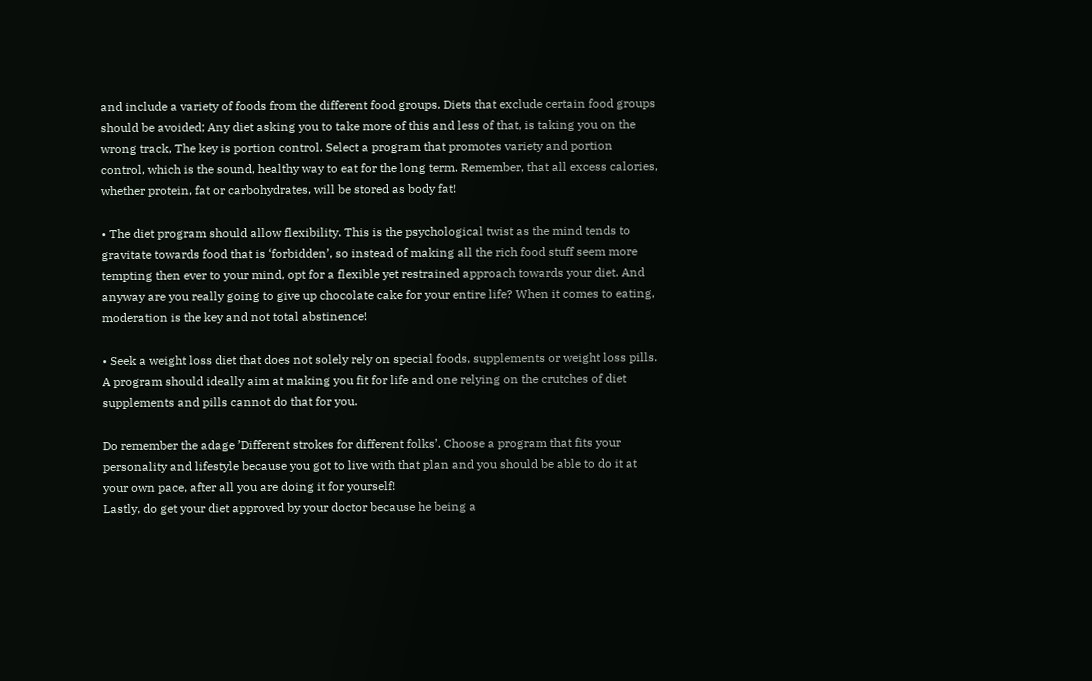and include a variety of foods from the different food groups. Diets that exclude certain food groups should be avoided; Any diet asking you to take more of this and less of that, is taking you on the wrong track, The key is portion control. Select a program that promotes variety and portion control, which is the sound, healthy way to eat for the long term. Remember, that all excess calories, whether protein, fat or carbohydrates, will be stored as body fat!

• The diet program should allow flexibility. This is the psychological twist as the mind tends to gravitate towards food that is ‘forbidden’, so instead of making all the rich food stuff seem more tempting then ever to your mind, opt for a flexible yet restrained approach towards your diet. And anyway are you really going to give up chocolate cake for your entire life? When it comes to eating, moderation is the key and not total abstinence!

• Seek a weight loss diet that does not solely rely on special foods, supplements or weight loss pills. A program should ideally aim at making you fit for life and one relying on the crutches of diet supplements and pills cannot do that for you.

Do remember the adage ’Different strokes for different folks’. Choose a program that fits your personality and lifestyle because you got to live with that plan and you should be able to do it at your own pace, after all you are doing it for yourself!
Lastly, do get your diet approved by your doctor because he being a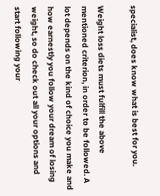specialist, does know what is best for you.

Weight loss diets must fulfill the above mentioned criterion, in order to be followed. A lot depends on the kind of choice you make and how earnestly you follow your dream of losing weight, so do check out all your options and start following your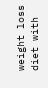weight loss diet with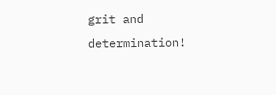grit and determination!